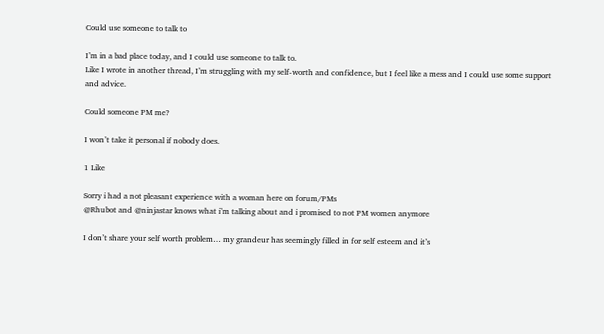Could use someone to talk to

I’m in a bad place today, and I could use someone to talk to.
Like I wrote in another thread, I’m struggling with my self-worth and confidence, but I feel like a mess and I could use some support and advice.

Could someone PM me?

I won’t take it personal if nobody does.

1 Like

Sorry i had a not pleasant experience with a woman here on forum/PMs
@Rhubot and @ninjastar knows what i’m talking about and i promised to not PM women anymore

I don’t share your self worth problem… my grandeur has seemingly filled in for self esteem and it’s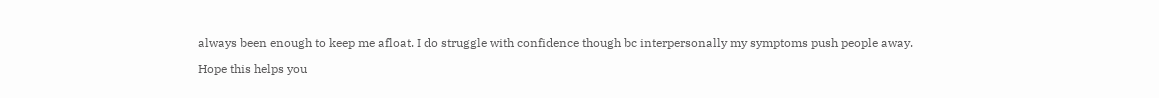always been enough to keep me afloat. I do struggle with confidence though bc interpersonally my symptoms push people away.

Hope this helps you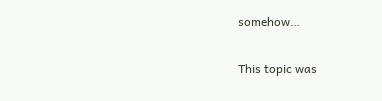somehow…

This topic was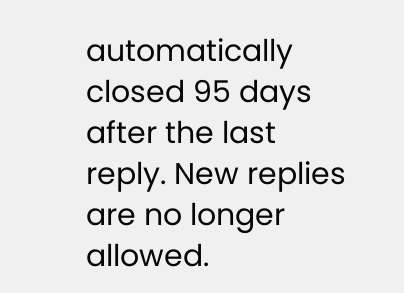automatically closed 95 days after the last reply. New replies are no longer allowed.